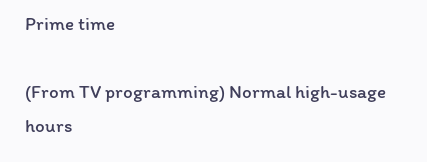Prime time

(From TV programming) Normal high-usage hours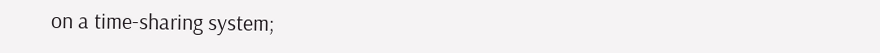on a time-sharing system;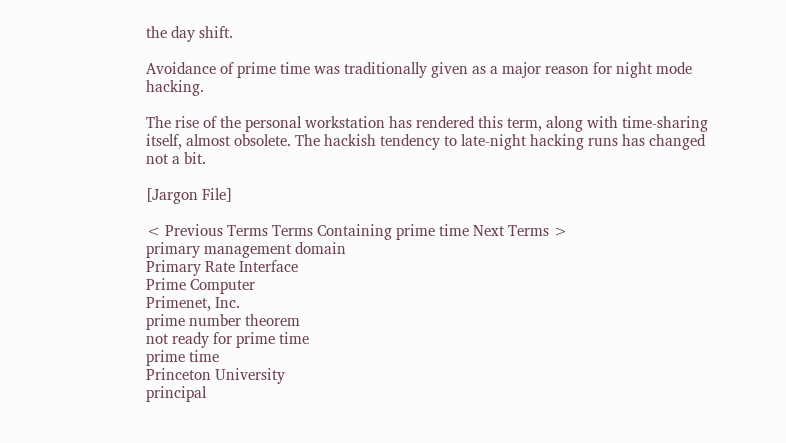the day shift.

Avoidance of prime time was traditionally given as a major reason for night mode hacking.

The rise of the personal workstation has rendered this term, along with time-sharing itself, almost obsolete. The hackish tendency to late-night hacking runs has changed not a bit.

[Jargon File]

< Previous Terms Terms Containing prime time Next Terms >
primary management domain
Primary Rate Interface
Prime Computer
Primenet, Inc.
prime number theorem
not ready for prime time
prime time
Princeton University
principal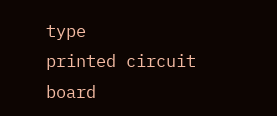type
printed circuit board